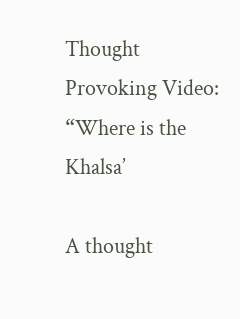Thought Provoking Video: “Where is the Khalsa’

A thought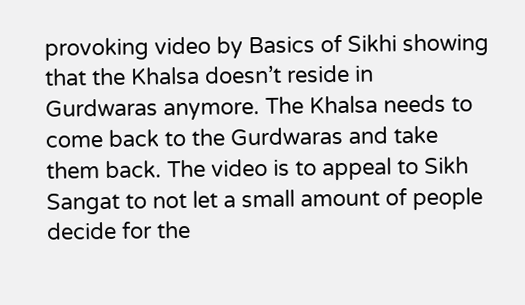provoking video by Basics of Sikhi showing that the Khalsa doesn’t reside in Gurdwaras anymore. The Khalsa needs to come back to the Gurdwaras and take them back. The video is to appeal to Sikh Sangat to not let a small amount of people decide for the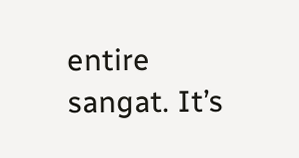entire sangat. It’s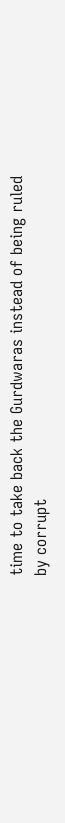time to take back the Gurdwaras instead of being ruled by corrupt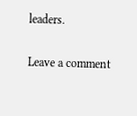leaders.

Leave a comment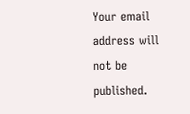Your email address will not be published.